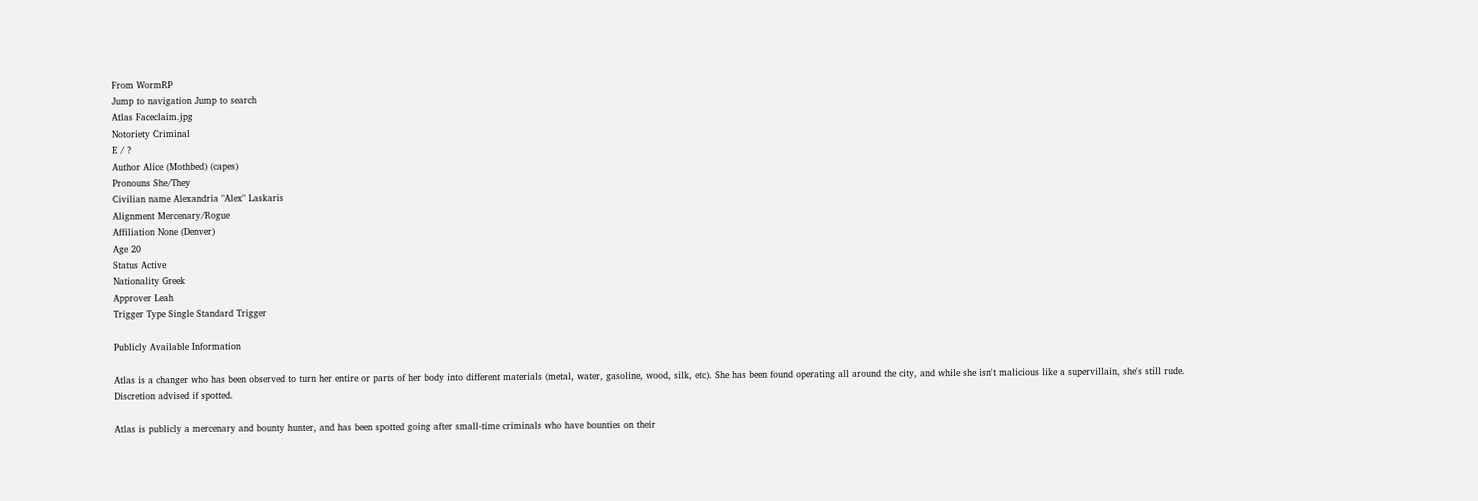From WormRP
Jump to navigation Jump to search
Atlas Faceclaim.jpg
Notoriety Criminal
E / ?
Author Alice (Mothbed) (capes)
Pronouns She/They
Civilian name Alexandria "Alex" Laskaris
Alignment Mercenary/Rogue
Affiliation None (Denver)
Age 20
Status Active
Nationality Greek
Approver Leah
Trigger Type Single Standard Trigger

Publicly Available Information

Atlas is a changer who has been observed to turn her entire or parts of her body into different materials (metal, water, gasoline, wood, silk, etc). She has been found operating all around the city, and while she isn't malicious like a supervillain, she's still rude. Discretion advised if spotted.

Atlas is publicly a mercenary and bounty hunter, and has been spotted going after small-time criminals who have bounties on their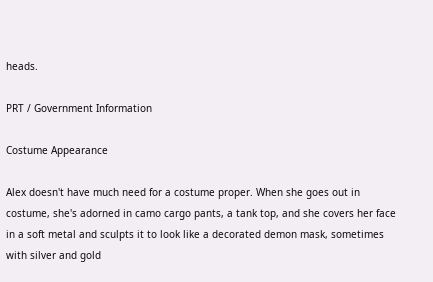heads.

PRT / Government Information

Costume Appearance

Alex doesn't have much need for a costume proper. When she goes out in costume, she's adorned in camo cargo pants, a tank top, and she covers her face in a soft metal and sculpts it to look like a decorated demon mask, sometimes with silver and gold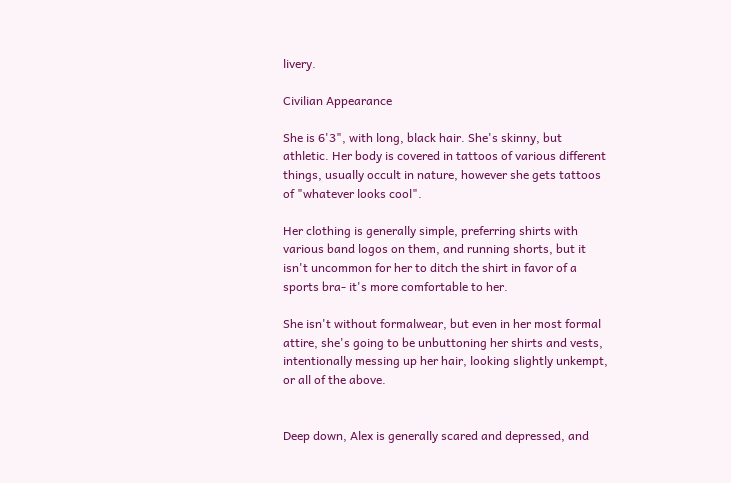livery.

Civilian Appearance

She is 6'3", with long, black hair. She's skinny, but athletic. Her body is covered in tattoos of various different things, usually occult in nature, however she gets tattoos of "whatever looks cool".

Her clothing is generally simple, preferring shirts with various band logos on them, and running shorts, but it isn't uncommon for her to ditch the shirt in favor of a sports bra- it's more comfortable to her.

She isn't without formalwear, but even in her most formal attire, she's going to be unbuttoning her shirts and vests, intentionally messing up her hair, looking slightly unkempt, or all of the above.


Deep down, Alex is generally scared and depressed, and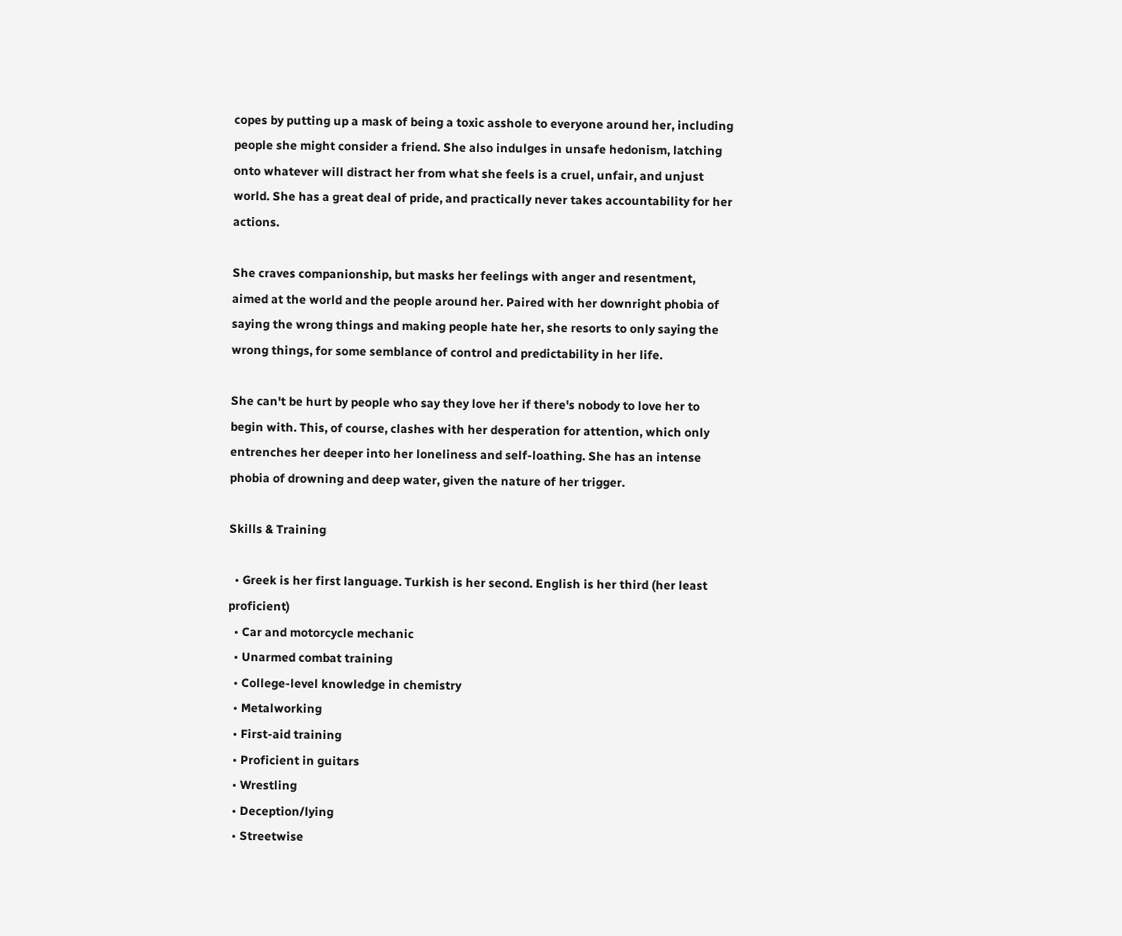copes by putting up a mask of being a toxic asshole to everyone around her, including people she might consider a friend. She also indulges in unsafe hedonism, latching onto whatever will distract her from what she feels is a cruel, unfair, and unjust world. She has a great deal of pride, and practically never takes accountability for her actions.

She craves companionship, but masks her feelings with anger and resentment, aimed at the world and the people around her. Paired with her downright phobia of saying the wrong things and making people hate her, she resorts to only saying the wrong things, for some semblance of control and predictability in her life.

She can't be hurt by people who say they love her if there's nobody to love her to begin with. This, of course, clashes with her desperation for attention, which only entrenches her deeper into her loneliness and self-loathing. She has an intense phobia of drowning and deep water, given the nature of her trigger.

Skills & Training

  • Greek is her first language. Turkish is her second. English is her third (her least proficient)
  • Car and motorcycle mechanic
  • Unarmed combat training
  • College-level knowledge in chemistry
  • Metalworking
  • First-aid training
  • Proficient in guitars
  • Wrestling
  • Deception/lying
  • Streetwise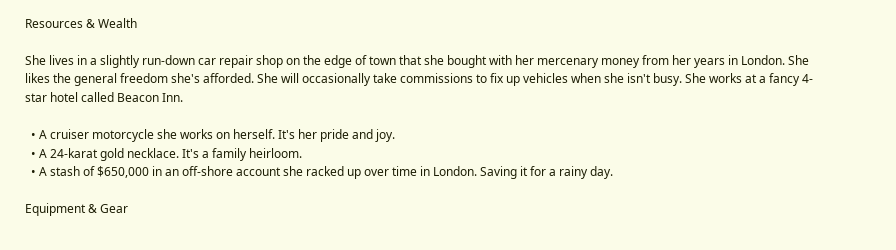Resources & Wealth

She lives in a slightly run-down car repair shop on the edge of town that she bought with her mercenary money from her years in London. She likes the general freedom she's afforded. She will occasionally take commissions to fix up vehicles when she isn't busy. She works at a fancy 4-star hotel called Beacon Inn.

  • A cruiser motorcycle she works on herself. It's her pride and joy.
  • A 24-karat gold necklace. It's a family heirloom.
  • A stash of $650,000 in an off-shore account she racked up over time in London. Saving it for a rainy day.

Equipment & Gear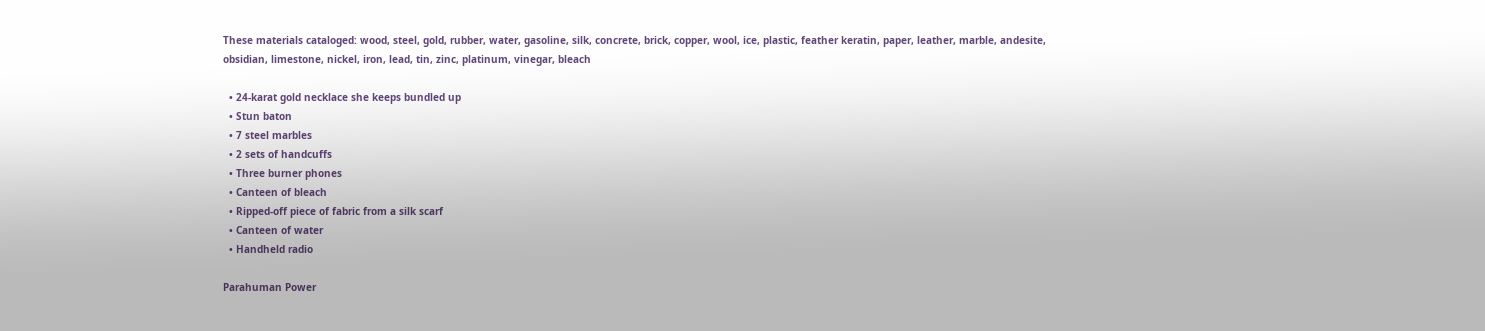These materials cataloged: wood, steel, gold, rubber, water, gasoline, silk, concrete, brick, copper, wool, ice, plastic, feather keratin, paper, leather, marble, andesite, obsidian, limestone, nickel, iron, lead, tin, zinc, platinum, vinegar, bleach

  • 24-karat gold necklace she keeps bundled up
  • Stun baton
  • 7 steel marbles
  • 2 sets of handcuffs
  • Three burner phones
  • Canteen of bleach
  • Ripped-off piece of fabric from a silk scarf
  • Canteen of water
  • Handheld radio

Parahuman Power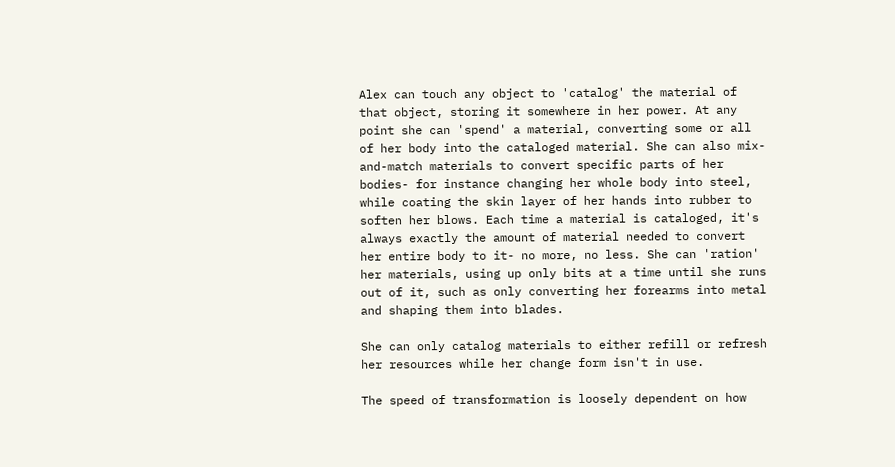Alex can touch any object to 'catalog' the material of that object, storing it somewhere in her power. At any point she can 'spend' a material, converting some or all of her body into the cataloged material. She can also mix-and-match materials to convert specific parts of her bodies- for instance changing her whole body into steel, while coating the skin layer of her hands into rubber to soften her blows. Each time a material is cataloged, it's always exactly the amount of material needed to convert her entire body to it- no more, no less. She can 'ration' her materials, using up only bits at a time until she runs out of it, such as only converting her forearms into metal and shaping them into blades.

She can only catalog materials to either refill or refresh her resources while her change form isn't in use.

The speed of transformation is loosely dependent on how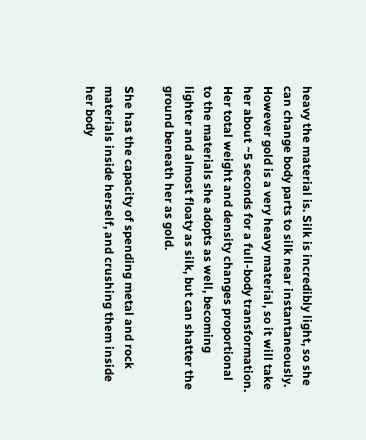heavy the material is. Silk is incredibly light, so she can change body parts to silk near instantaneously. However gold is a very heavy material, so it will take her about ~5 seconds for a full-body transformation. Her total weight and density changes proportional to the materials she adopts as well, becoming lighter and almost floaty as silk, but can shatter the ground beneath her as gold.

She has the capacity of spending metal and rock materials inside herself, and crushing them inside her body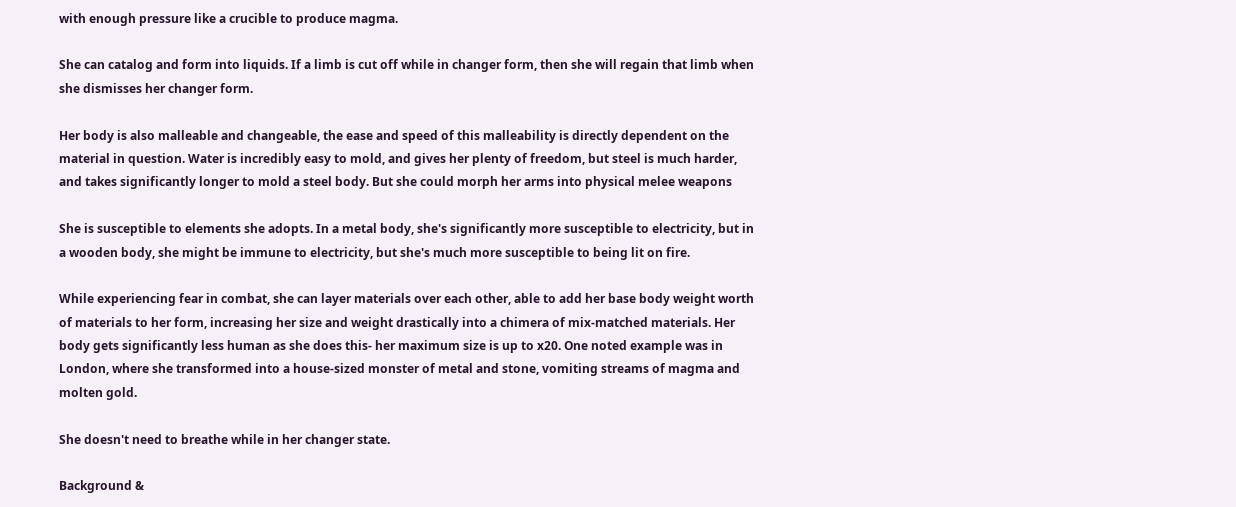with enough pressure like a crucible to produce magma.

She can catalog and form into liquids. If a limb is cut off while in changer form, then she will regain that limb when she dismisses her changer form.

Her body is also malleable and changeable, the ease and speed of this malleability is directly dependent on the material in question. Water is incredibly easy to mold, and gives her plenty of freedom, but steel is much harder, and takes significantly longer to mold a steel body. But she could morph her arms into physical melee weapons

She is susceptible to elements she adopts. In a metal body, she's significantly more susceptible to electricity, but in a wooden body, she might be immune to electricity, but she's much more susceptible to being lit on fire.

While experiencing fear in combat, she can layer materials over each other, able to add her base body weight worth of materials to her form, increasing her size and weight drastically into a chimera of mix-matched materials. Her body gets significantly less human as she does this- her maximum size is up to x20. One noted example was in London, where she transformed into a house-sized monster of metal and stone, vomiting streams of magma and molten gold.

She doesn't need to breathe while in her changer state.

Background &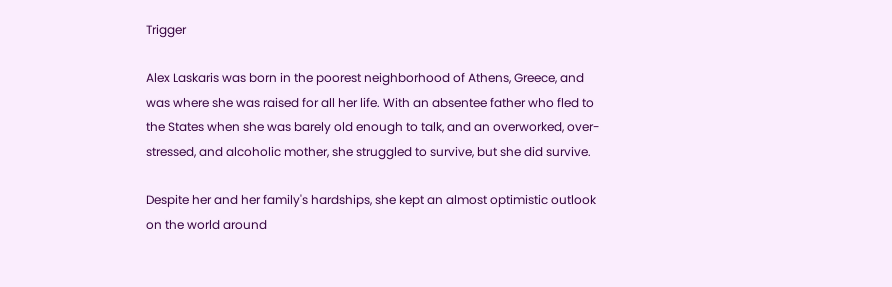Trigger

Alex Laskaris was born in the poorest neighborhood of Athens, Greece, and was where she was raised for all her life. With an absentee father who fled to the States when she was barely old enough to talk, and an overworked, over-stressed, and alcoholic mother, she struggled to survive, but she did survive.

Despite her and her family's hardships, she kept an almost optimistic outlook on the world around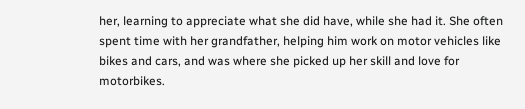her, learning to appreciate what she did have, while she had it. She often spent time with her grandfather, helping him work on motor vehicles like bikes and cars, and was where she picked up her skill and love for motorbikes.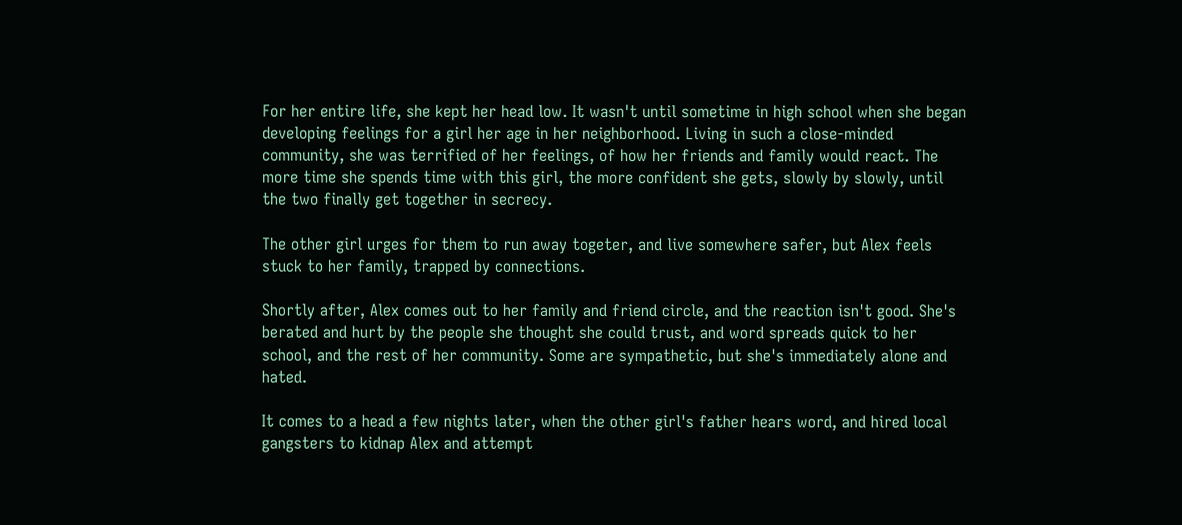For her entire life, she kept her head low. It wasn't until sometime in high school when she began developing feelings for a girl her age in her neighborhood. Living in such a close-minded community, she was terrified of her feelings, of how her friends and family would react. The more time she spends time with this girl, the more confident she gets, slowly by slowly, until the two finally get together in secrecy.

The other girl urges for them to run away togeter, and live somewhere safer, but Alex feels stuck to her family, trapped by connections.

Shortly after, Alex comes out to her family and friend circle, and the reaction isn't good. She's berated and hurt by the people she thought she could trust, and word spreads quick to her school, and the rest of her community. Some are sympathetic, but she's immediately alone and hated.

It comes to a head a few nights later, when the other girl's father hears word, and hired local gangsters to kidnap Alex and attempt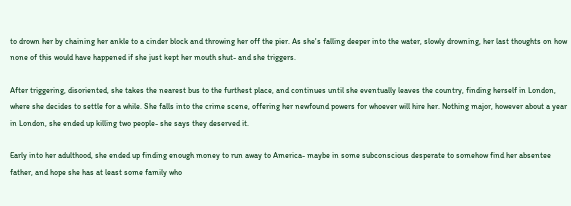to drown her by chaining her ankle to a cinder block and throwing her off the pier. As she's falling deeper into the water, slowly drowning, her last thoughts on how none of this would have happened if she just kept her mouth shut- and she triggers.

After triggering, disoriented, she takes the nearest bus to the furthest place, and continues until she eventually leaves the country, finding herself in London, where she decides to settle for a while. She falls into the crime scene, offering her newfound powers for whoever will hire her. Nothing major, however about a year in London, she ended up killing two people- she says they deserved it.

Early into her adulthood, she ended up finding enough money to run away to America- maybe in some subconscious desperate to somehow find her absentee father, and hope she has at least some family who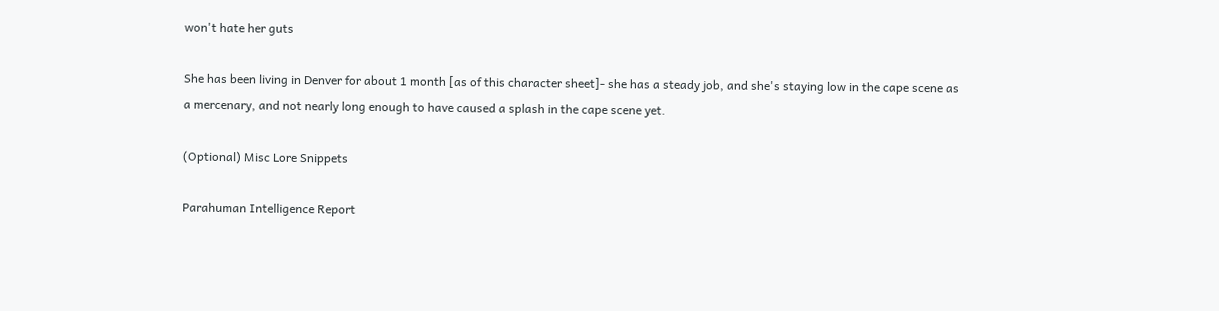won't hate her guts

She has been living in Denver for about 1 month [as of this character sheet]- she has a steady job, and she's staying low in the cape scene as a mercenary, and not nearly long enough to have caused a splash in the cape scene yet.

(Optional) Misc Lore Snippets

Parahuman Intelligence Report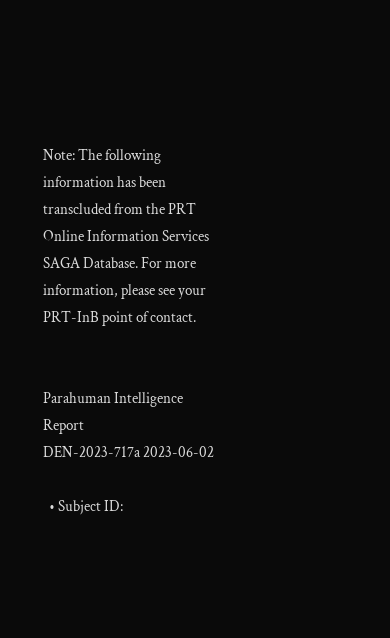Note: The following information has been transcluded from the PRT Online Information Services SAGA Database. For more information, please see your PRT-InB point of contact.


Parahuman Intelligence Report
DEN-2023-717a 2023-06-02

  • Subject ID: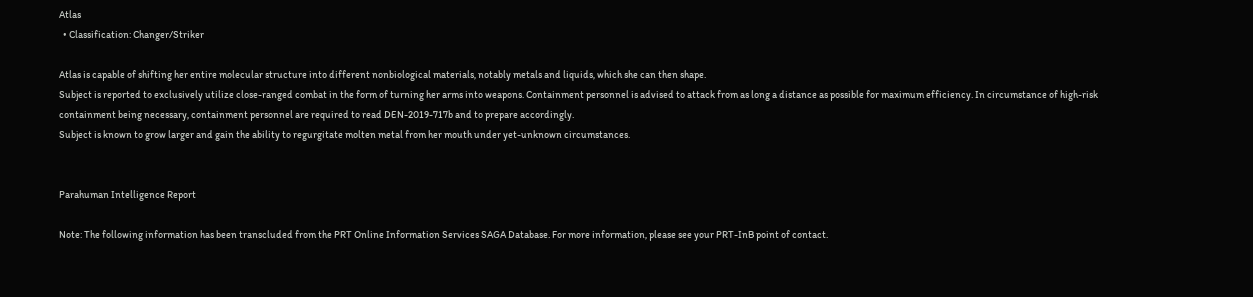Atlas
  • Classification: Changer/Striker

Atlas is capable of shifting her entire molecular structure into different nonbiological materials, notably metals and liquids, which she can then shape.
Subject is reported to exclusively utilize close-ranged combat in the form of turning her arms into weapons. Containment personnel is advised to attack from as long a distance as possible for maximum efficiency. In circumstance of high-risk containment being necessary, containment personnel are required to read DEN-2019-717b and to prepare accordingly.
Subject is known to grow larger and gain the ability to regurgitate molten metal from her mouth under yet-unknown circumstances.


Parahuman Intelligence Report

Note: The following information has been transcluded from the PRT Online Information Services SAGA Database. For more information, please see your PRT-InB point of contact.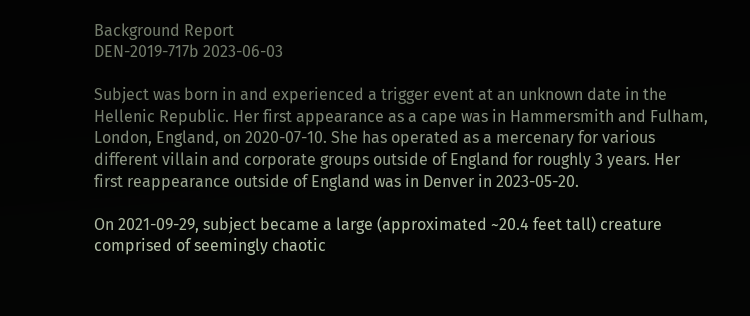Background Report
DEN-2019-717b 2023-06-03

Subject was born in and experienced a trigger event at an unknown date in the Hellenic Republic. Her first appearance as a cape was in Hammersmith and Fulham, London, England, on 2020-07-10. She has operated as a mercenary for various different villain and corporate groups outside of England for roughly 3 years. Her first reappearance outside of England was in Denver in 2023-05-20.

On 2021-09-29, subject became a large (approximated ~20.4 feet tall) creature comprised of seemingly chaotic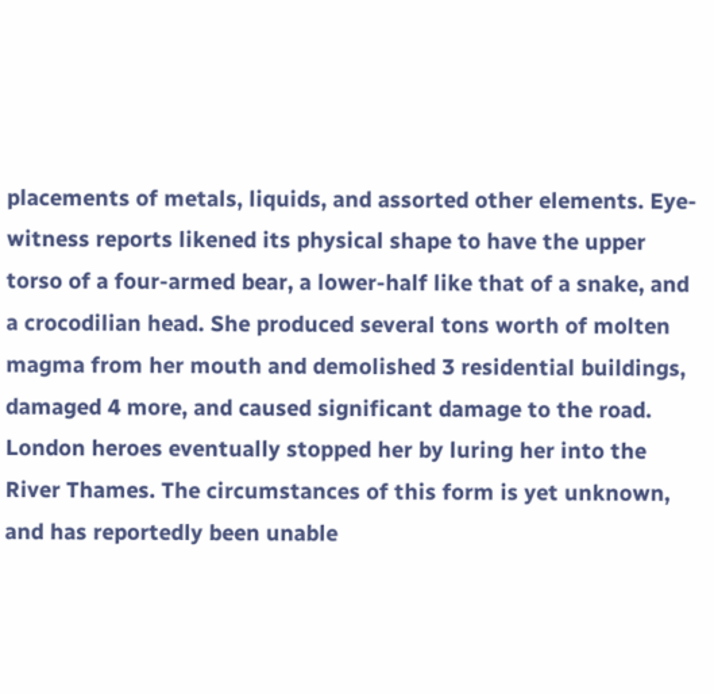placements of metals, liquids, and assorted other elements. Eye-witness reports likened its physical shape to have the upper torso of a four-armed bear, a lower-half like that of a snake, and a crocodilian head. She produced several tons worth of molten magma from her mouth and demolished 3 residential buildings, damaged 4 more, and caused significant damage to the road. London heroes eventually stopped her by luring her into the River Thames. The circumstances of this form is yet unknown, and has reportedly been unable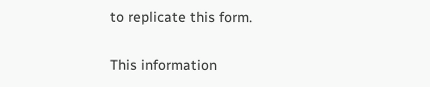to replicate this form.

This information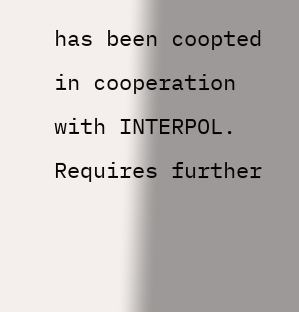has been coopted in cooperation with INTERPOL. Requires further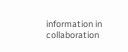information in collaboration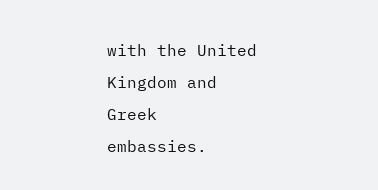with the United Kingdom and Greek embassies.